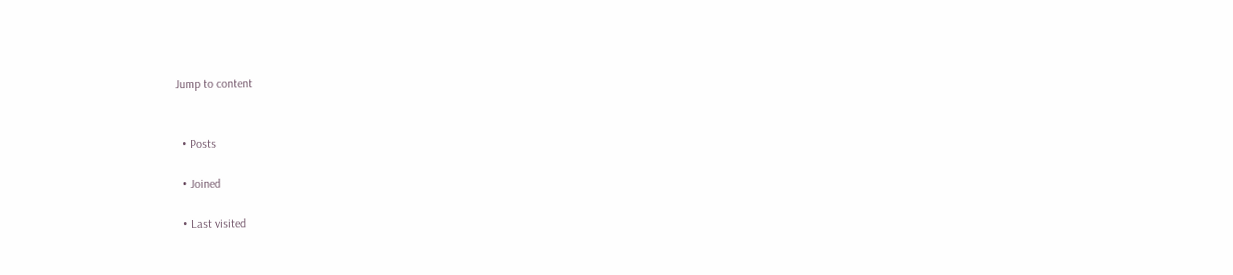Jump to content


  • Posts

  • Joined

  • Last visited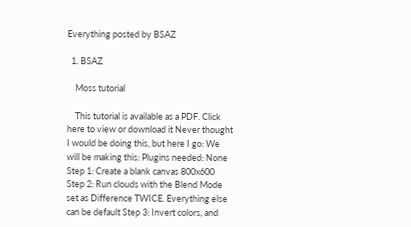Everything posted by BSAZ

  1. BSAZ

    Moss tutorial

    This tutorial is available as a PDF. Click here to view or download it Never thought I would be doing this, but here I go: We will be making this: Plugins needed: None Step 1: Create a blank canvas 800x600 Step 2: Run clouds with the Blend Mode set as Difference TWICE. Everything else can be default Step 3: Invert colors, and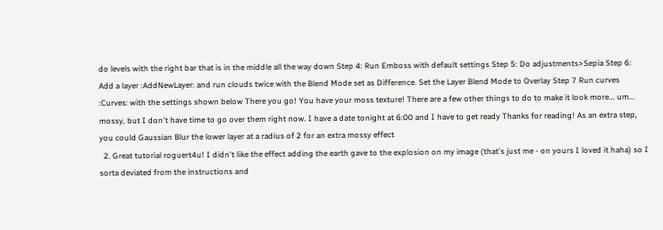do levels with the right bar that is in the middle all the way down Step 4: Run Emboss with default settings Step 5: Do adjustments>Sepia Step 6: Add a layer :AddNewLayer: and run clouds twice with the Blend Mode set as Difference. Set the Layer Blend Mode to Overlay Step 7 Run curves :Curves: with the settings shown below There you go! You have your moss texture! There are a few other things to do to make it look more... um... mossy, but I don't have time to go over them right now. I have a date tonight at 6:00 and I have to get ready Thanks for reading! As an extra step, you could Gaussian Blur the lower layer at a radius of 2 for an extra mossy effect
  2. Great tutorial roguert4u! I didn't like the effect adding the earth gave to the explosion on my image (that's just me - on yours I loved it haha) so I sorta deviated from the instructions and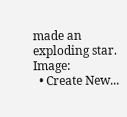made an exploding star. Image:
  • Create New...